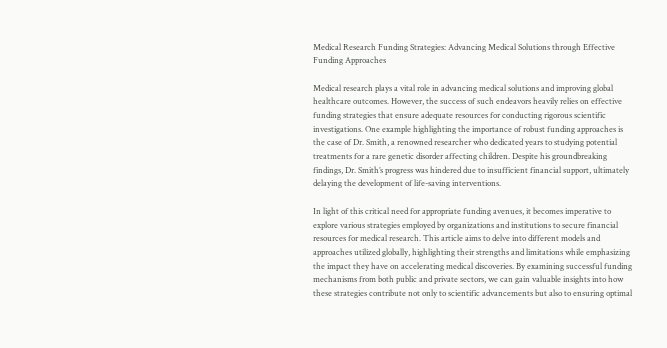Medical Research Funding Strategies: Advancing Medical Solutions through Effective Funding Approaches

Medical research plays a vital role in advancing medical solutions and improving global healthcare outcomes. However, the success of such endeavors heavily relies on effective funding strategies that ensure adequate resources for conducting rigorous scientific investigations. One example highlighting the importance of robust funding approaches is the case of Dr. Smith, a renowned researcher who dedicated years to studying potential treatments for a rare genetic disorder affecting children. Despite his groundbreaking findings, Dr. Smith’s progress was hindered due to insufficient financial support, ultimately delaying the development of life-saving interventions.

In light of this critical need for appropriate funding avenues, it becomes imperative to explore various strategies employed by organizations and institutions to secure financial resources for medical research. This article aims to delve into different models and approaches utilized globally, highlighting their strengths and limitations while emphasizing the impact they have on accelerating medical discoveries. By examining successful funding mechanisms from both public and private sectors, we can gain valuable insights into how these strategies contribute not only to scientific advancements but also to ensuring optimal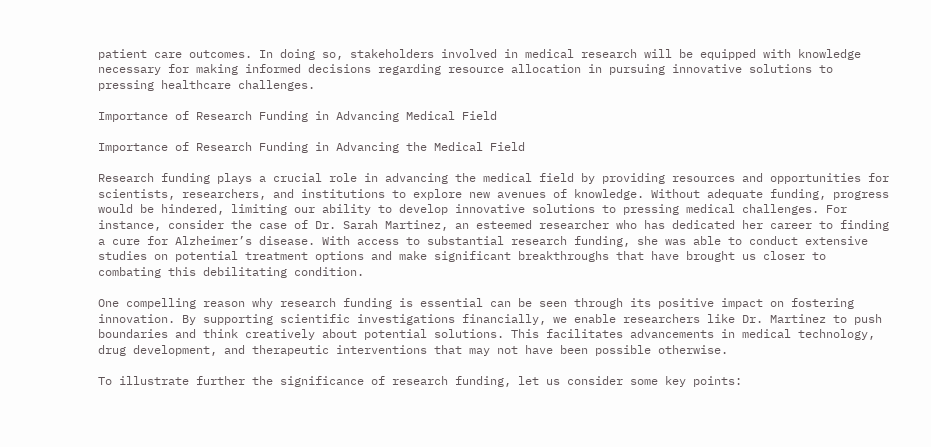patient care outcomes. In doing so, stakeholders involved in medical research will be equipped with knowledge necessary for making informed decisions regarding resource allocation in pursuing innovative solutions to pressing healthcare challenges.

Importance of Research Funding in Advancing Medical Field

Importance of Research Funding in Advancing the Medical Field

Research funding plays a crucial role in advancing the medical field by providing resources and opportunities for scientists, researchers, and institutions to explore new avenues of knowledge. Without adequate funding, progress would be hindered, limiting our ability to develop innovative solutions to pressing medical challenges. For instance, consider the case of Dr. Sarah Martinez, an esteemed researcher who has dedicated her career to finding a cure for Alzheimer’s disease. With access to substantial research funding, she was able to conduct extensive studies on potential treatment options and make significant breakthroughs that have brought us closer to combating this debilitating condition.

One compelling reason why research funding is essential can be seen through its positive impact on fostering innovation. By supporting scientific investigations financially, we enable researchers like Dr. Martinez to push boundaries and think creatively about potential solutions. This facilitates advancements in medical technology, drug development, and therapeutic interventions that may not have been possible otherwise.

To illustrate further the significance of research funding, let us consider some key points: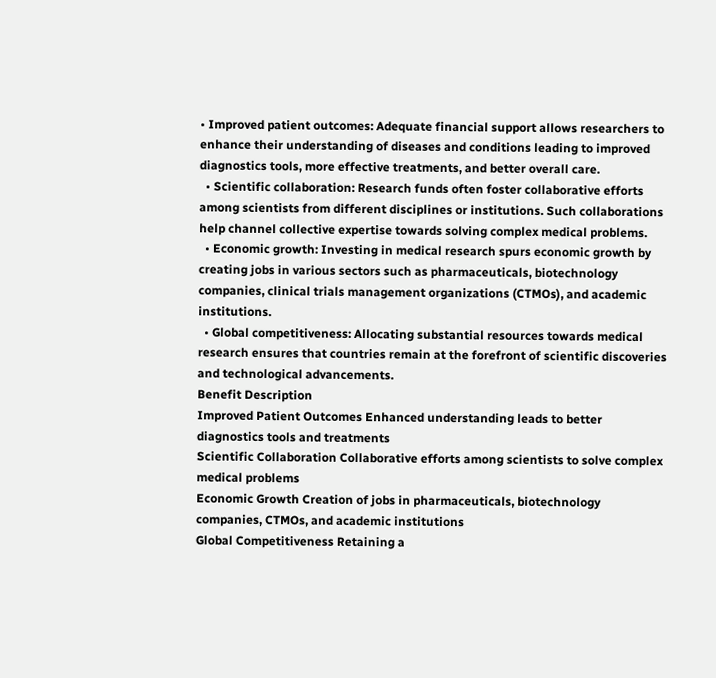• Improved patient outcomes: Adequate financial support allows researchers to enhance their understanding of diseases and conditions leading to improved diagnostics tools, more effective treatments, and better overall care.
  • Scientific collaboration: Research funds often foster collaborative efforts among scientists from different disciplines or institutions. Such collaborations help channel collective expertise towards solving complex medical problems.
  • Economic growth: Investing in medical research spurs economic growth by creating jobs in various sectors such as pharmaceuticals, biotechnology companies, clinical trials management organizations (CTMOs), and academic institutions.
  • Global competitiveness: Allocating substantial resources towards medical research ensures that countries remain at the forefront of scientific discoveries and technological advancements.
Benefit Description
Improved Patient Outcomes Enhanced understanding leads to better diagnostics tools and treatments
Scientific Collaboration Collaborative efforts among scientists to solve complex medical problems
Economic Growth Creation of jobs in pharmaceuticals, biotechnology companies, CTMOs, and academic institutions
Global Competitiveness Retaining a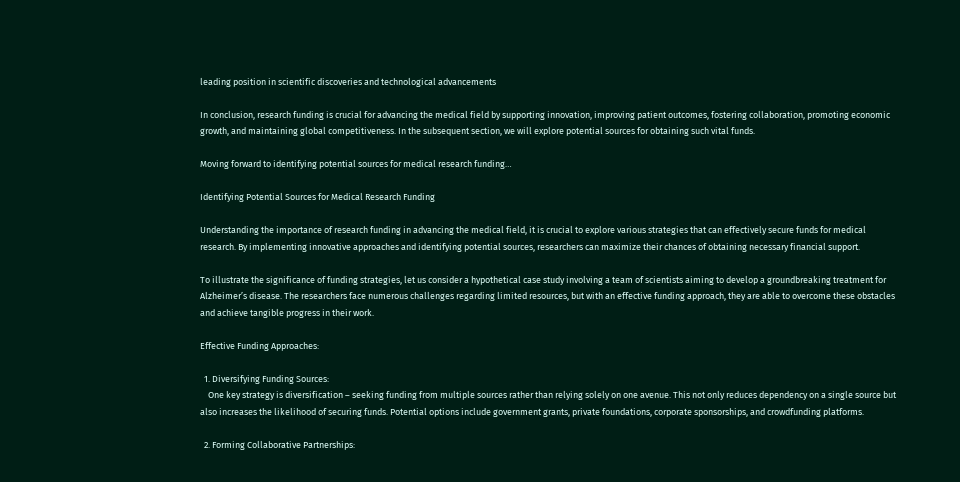leading position in scientific discoveries and technological advancements

In conclusion, research funding is crucial for advancing the medical field by supporting innovation, improving patient outcomes, fostering collaboration, promoting economic growth, and maintaining global competitiveness. In the subsequent section, we will explore potential sources for obtaining such vital funds.

Moving forward to identifying potential sources for medical research funding…

Identifying Potential Sources for Medical Research Funding

Understanding the importance of research funding in advancing the medical field, it is crucial to explore various strategies that can effectively secure funds for medical research. By implementing innovative approaches and identifying potential sources, researchers can maximize their chances of obtaining necessary financial support.

To illustrate the significance of funding strategies, let us consider a hypothetical case study involving a team of scientists aiming to develop a groundbreaking treatment for Alzheimer’s disease. The researchers face numerous challenges regarding limited resources, but with an effective funding approach, they are able to overcome these obstacles and achieve tangible progress in their work.

Effective Funding Approaches:

  1. Diversifying Funding Sources:
    One key strategy is diversification – seeking funding from multiple sources rather than relying solely on one avenue. This not only reduces dependency on a single source but also increases the likelihood of securing funds. Potential options include government grants, private foundations, corporate sponsorships, and crowdfunding platforms.

  2. Forming Collaborative Partnerships: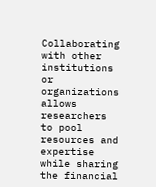Collaborating with other institutions or organizations allows researchers to pool resources and expertise while sharing the financial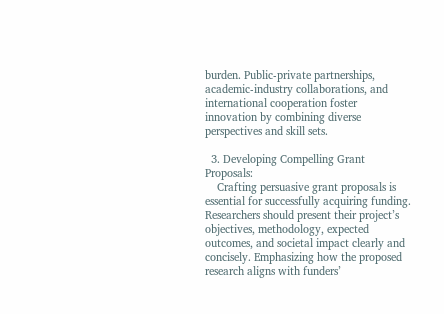burden. Public-private partnerships, academic-industry collaborations, and international cooperation foster innovation by combining diverse perspectives and skill sets.

  3. Developing Compelling Grant Proposals:
    Crafting persuasive grant proposals is essential for successfully acquiring funding. Researchers should present their project’s objectives, methodology, expected outcomes, and societal impact clearly and concisely. Emphasizing how the proposed research aligns with funders’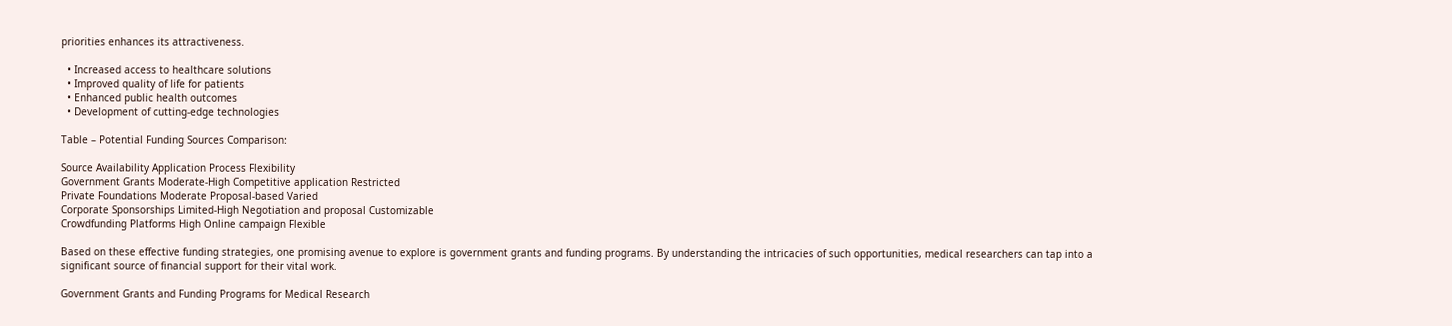priorities enhances its attractiveness.

  • Increased access to healthcare solutions
  • Improved quality of life for patients
  • Enhanced public health outcomes
  • Development of cutting-edge technologies

Table – Potential Funding Sources Comparison:

Source Availability Application Process Flexibility
Government Grants Moderate-High Competitive application Restricted
Private Foundations Moderate Proposal-based Varied
Corporate Sponsorships Limited-High Negotiation and proposal Customizable
Crowdfunding Platforms High Online campaign Flexible

Based on these effective funding strategies, one promising avenue to explore is government grants and funding programs. By understanding the intricacies of such opportunities, medical researchers can tap into a significant source of financial support for their vital work.

Government Grants and Funding Programs for Medical Research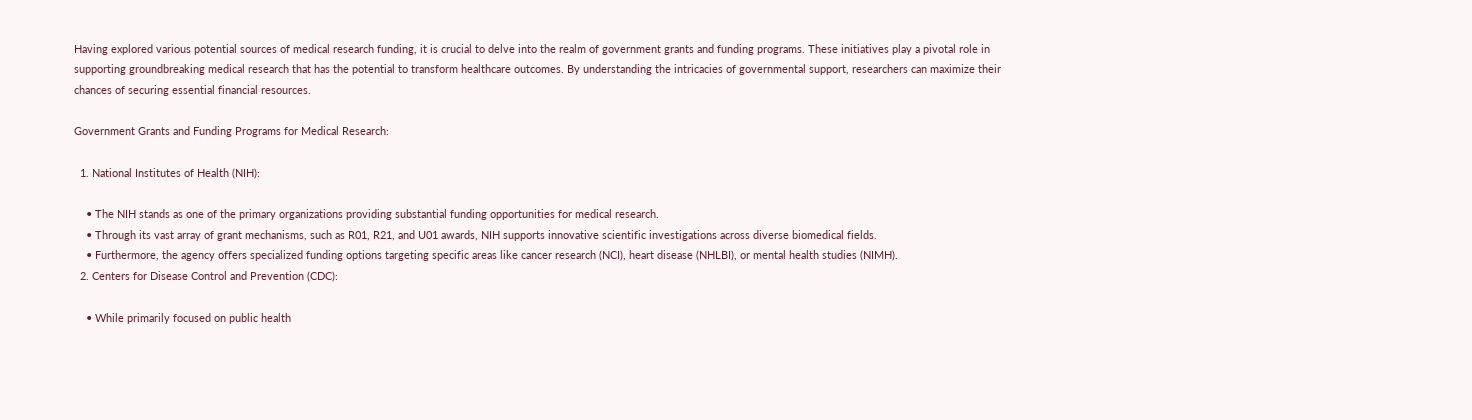Having explored various potential sources of medical research funding, it is crucial to delve into the realm of government grants and funding programs. These initiatives play a pivotal role in supporting groundbreaking medical research that has the potential to transform healthcare outcomes. By understanding the intricacies of governmental support, researchers can maximize their chances of securing essential financial resources.

Government Grants and Funding Programs for Medical Research:

  1. National Institutes of Health (NIH):

    • The NIH stands as one of the primary organizations providing substantial funding opportunities for medical research.
    • Through its vast array of grant mechanisms, such as R01, R21, and U01 awards, NIH supports innovative scientific investigations across diverse biomedical fields.
    • Furthermore, the agency offers specialized funding options targeting specific areas like cancer research (NCI), heart disease (NHLBI), or mental health studies (NIMH).
  2. Centers for Disease Control and Prevention (CDC):

    • While primarily focused on public health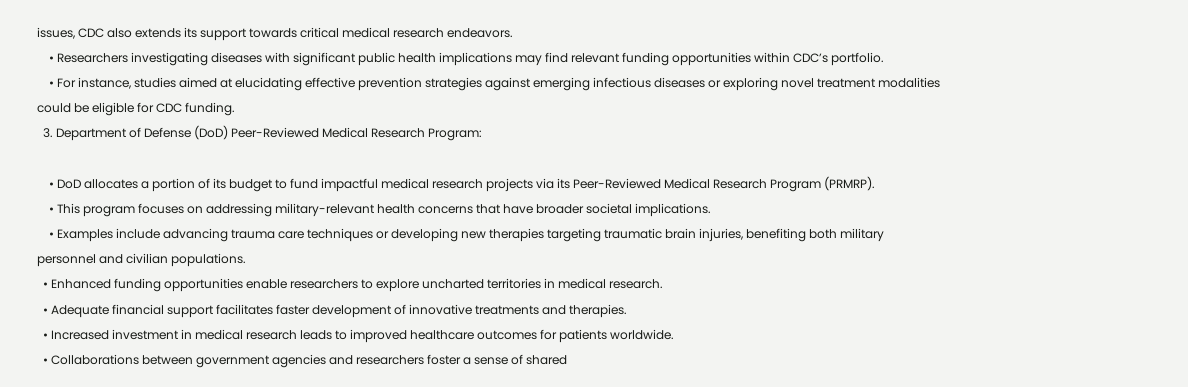issues, CDC also extends its support towards critical medical research endeavors.
    • Researchers investigating diseases with significant public health implications may find relevant funding opportunities within CDC’s portfolio.
    • For instance, studies aimed at elucidating effective prevention strategies against emerging infectious diseases or exploring novel treatment modalities could be eligible for CDC funding.
  3. Department of Defense (DoD) Peer-Reviewed Medical Research Program:

    • DoD allocates a portion of its budget to fund impactful medical research projects via its Peer-Reviewed Medical Research Program (PRMRP).
    • This program focuses on addressing military-relevant health concerns that have broader societal implications.
    • Examples include advancing trauma care techniques or developing new therapies targeting traumatic brain injuries, benefiting both military personnel and civilian populations.
  • Enhanced funding opportunities enable researchers to explore uncharted territories in medical research.
  • Adequate financial support facilitates faster development of innovative treatments and therapies.
  • Increased investment in medical research leads to improved healthcare outcomes for patients worldwide.
  • Collaborations between government agencies and researchers foster a sense of shared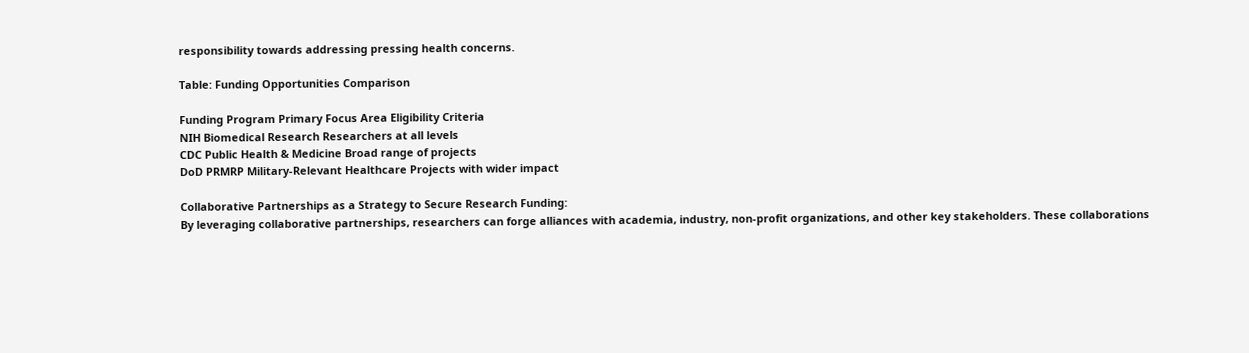responsibility towards addressing pressing health concerns.

Table: Funding Opportunities Comparison

Funding Program Primary Focus Area Eligibility Criteria
NIH Biomedical Research Researchers at all levels
CDC Public Health & Medicine Broad range of projects
DoD PRMRP Military-Relevant Healthcare Projects with wider impact

Collaborative Partnerships as a Strategy to Secure Research Funding:
By leveraging collaborative partnerships, researchers can forge alliances with academia, industry, non-profit organizations, and other key stakeholders. These collaborations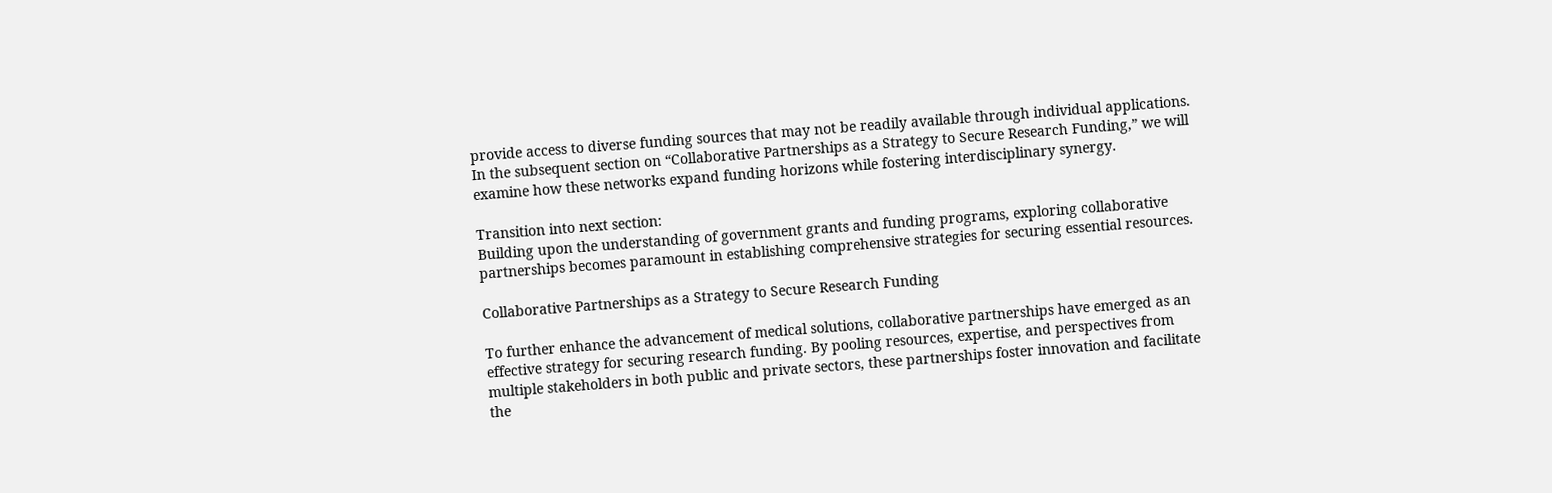provide access to diverse funding sources that may not be readily available through individual applications. In the subsequent section on “Collaborative Partnerships as a Strategy to Secure Research Funding,” we will examine how these networks expand funding horizons while fostering interdisciplinary synergy.

Transition into next section:
Building upon the understanding of government grants and funding programs, exploring collaborative partnerships becomes paramount in establishing comprehensive strategies for securing essential resources.

Collaborative Partnerships as a Strategy to Secure Research Funding

To further enhance the advancement of medical solutions, collaborative partnerships have emerged as an effective strategy for securing research funding. By pooling resources, expertise, and perspectives from multiple stakeholders in both public and private sectors, these partnerships foster innovation and facilitate the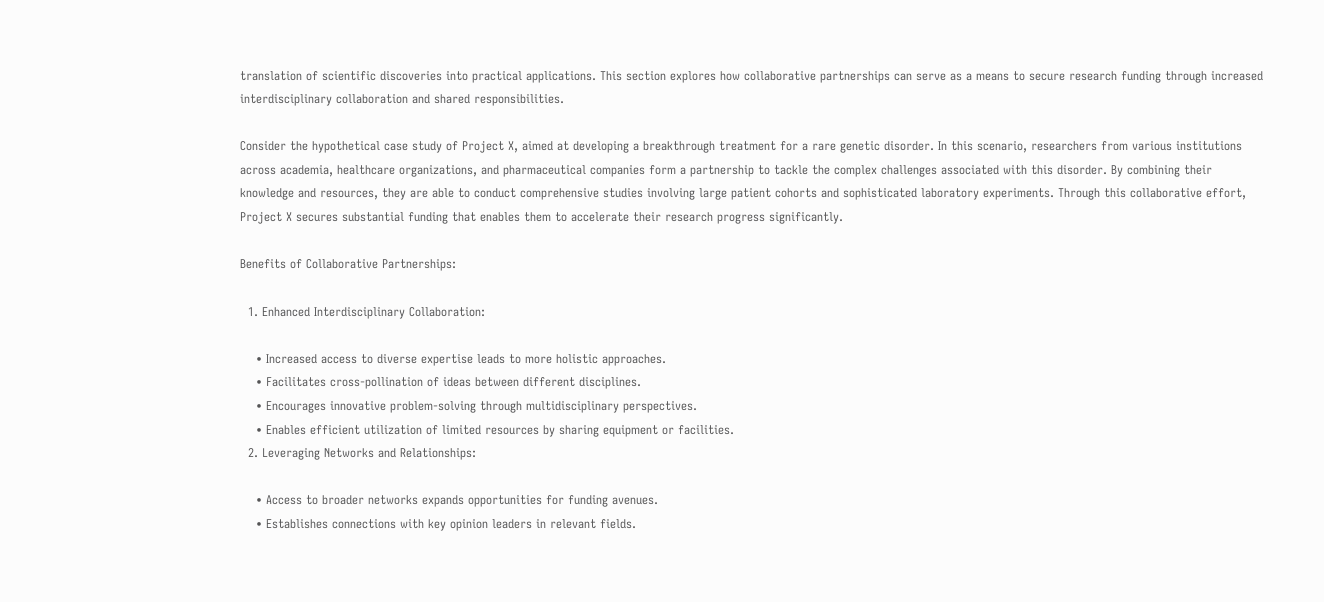translation of scientific discoveries into practical applications. This section explores how collaborative partnerships can serve as a means to secure research funding through increased interdisciplinary collaboration and shared responsibilities.

Consider the hypothetical case study of Project X, aimed at developing a breakthrough treatment for a rare genetic disorder. In this scenario, researchers from various institutions across academia, healthcare organizations, and pharmaceutical companies form a partnership to tackle the complex challenges associated with this disorder. By combining their knowledge and resources, they are able to conduct comprehensive studies involving large patient cohorts and sophisticated laboratory experiments. Through this collaborative effort, Project X secures substantial funding that enables them to accelerate their research progress significantly.

Benefits of Collaborative Partnerships:

  1. Enhanced Interdisciplinary Collaboration:

    • Increased access to diverse expertise leads to more holistic approaches.
    • Facilitates cross-pollination of ideas between different disciplines.
    • Encourages innovative problem-solving through multidisciplinary perspectives.
    • Enables efficient utilization of limited resources by sharing equipment or facilities.
  2. Leveraging Networks and Relationships:

    • Access to broader networks expands opportunities for funding avenues.
    • Establishes connections with key opinion leaders in relevant fields.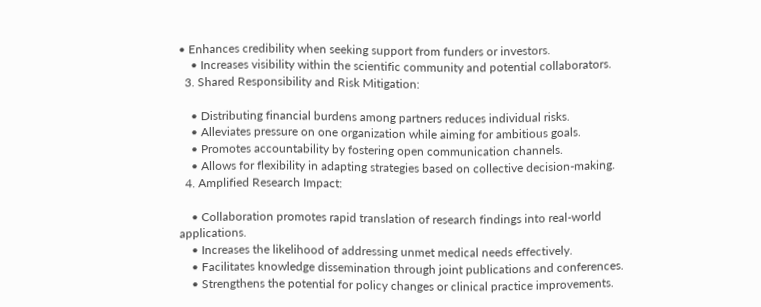• Enhances credibility when seeking support from funders or investors.
    • Increases visibility within the scientific community and potential collaborators.
  3. Shared Responsibility and Risk Mitigation:

    • Distributing financial burdens among partners reduces individual risks.
    • Alleviates pressure on one organization while aiming for ambitious goals.
    • Promotes accountability by fostering open communication channels.
    • Allows for flexibility in adapting strategies based on collective decision-making.
  4. Amplified Research Impact:

    • Collaboration promotes rapid translation of research findings into real-world applications.
    • Increases the likelihood of addressing unmet medical needs effectively.
    • Facilitates knowledge dissemination through joint publications and conferences.
    • Strengthens the potential for policy changes or clinical practice improvements.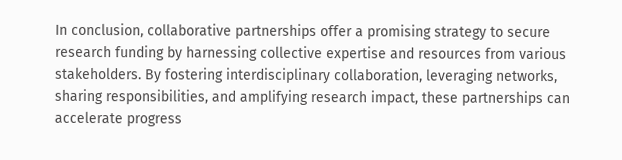In conclusion, collaborative partnerships offer a promising strategy to secure research funding by harnessing collective expertise and resources from various stakeholders. By fostering interdisciplinary collaboration, leveraging networks, sharing responsibilities, and amplifying research impact, these partnerships can accelerate progress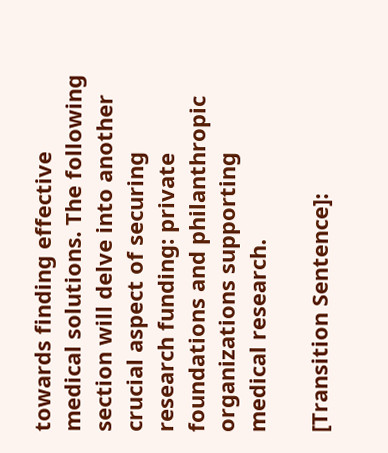towards finding effective medical solutions. The following section will delve into another crucial aspect of securing research funding: private foundations and philanthropic organizations supporting medical research.

[Transition Sentence]: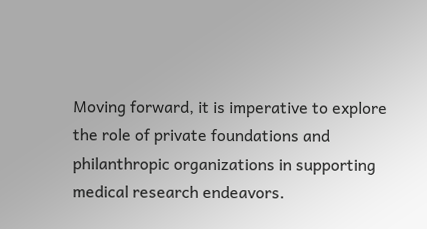Moving forward, it is imperative to explore the role of private foundations and philanthropic organizations in supporting medical research endeavors.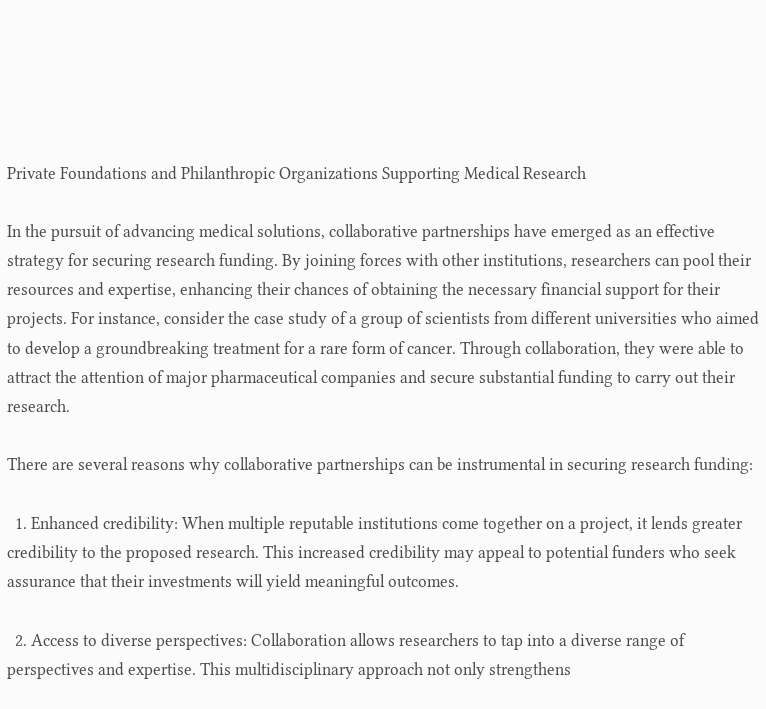Private Foundations and Philanthropic Organizations Supporting Medical Research

In the pursuit of advancing medical solutions, collaborative partnerships have emerged as an effective strategy for securing research funding. By joining forces with other institutions, researchers can pool their resources and expertise, enhancing their chances of obtaining the necessary financial support for their projects. For instance, consider the case study of a group of scientists from different universities who aimed to develop a groundbreaking treatment for a rare form of cancer. Through collaboration, they were able to attract the attention of major pharmaceutical companies and secure substantial funding to carry out their research.

There are several reasons why collaborative partnerships can be instrumental in securing research funding:

  1. Enhanced credibility: When multiple reputable institutions come together on a project, it lends greater credibility to the proposed research. This increased credibility may appeal to potential funders who seek assurance that their investments will yield meaningful outcomes.

  2. Access to diverse perspectives: Collaboration allows researchers to tap into a diverse range of perspectives and expertise. This multidisciplinary approach not only strengthens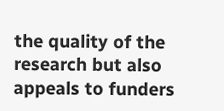the quality of the research but also appeals to funders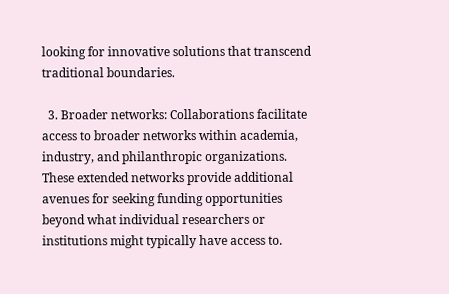looking for innovative solutions that transcend traditional boundaries.

  3. Broader networks: Collaborations facilitate access to broader networks within academia, industry, and philanthropic organizations. These extended networks provide additional avenues for seeking funding opportunities beyond what individual researchers or institutions might typically have access to.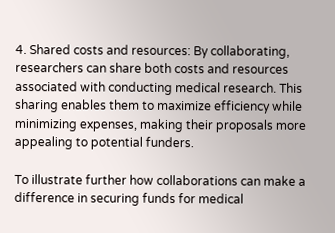4. Shared costs and resources: By collaborating, researchers can share both costs and resources associated with conducting medical research. This sharing enables them to maximize efficiency while minimizing expenses, making their proposals more appealing to potential funders.

To illustrate further how collaborations can make a difference in securing funds for medical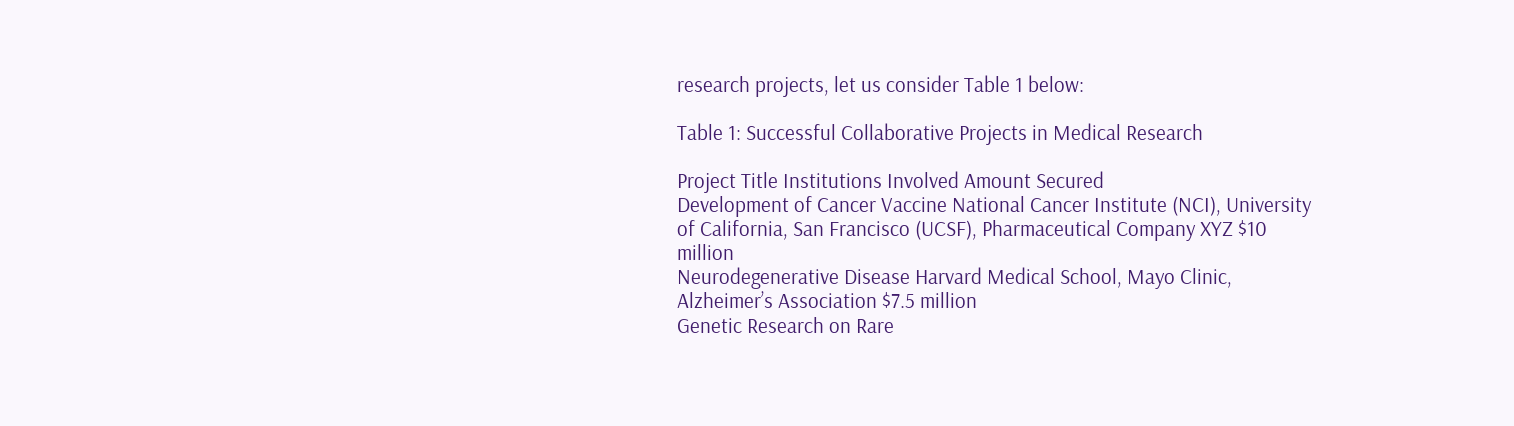research projects, let us consider Table 1 below:

Table 1: Successful Collaborative Projects in Medical Research

Project Title Institutions Involved Amount Secured
Development of Cancer Vaccine National Cancer Institute (NCI), University of California, San Francisco (UCSF), Pharmaceutical Company XYZ $10 million
Neurodegenerative Disease Harvard Medical School, Mayo Clinic, Alzheimer’s Association $7.5 million
Genetic Research on Rare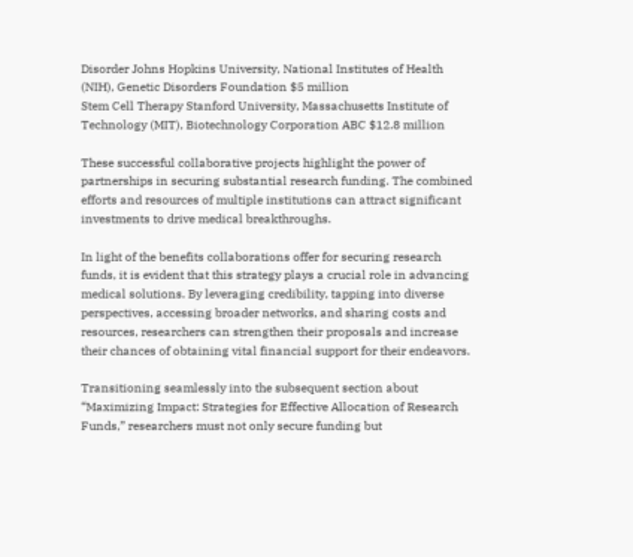Disorder Johns Hopkins University, National Institutes of Health (NIH), Genetic Disorders Foundation $5 million
Stem Cell Therapy Stanford University, Massachusetts Institute of Technology (MIT), Biotechnology Corporation ABC $12.8 million

These successful collaborative projects highlight the power of partnerships in securing substantial research funding. The combined efforts and resources of multiple institutions can attract significant investments to drive medical breakthroughs.

In light of the benefits collaborations offer for securing research funds, it is evident that this strategy plays a crucial role in advancing medical solutions. By leveraging credibility, tapping into diverse perspectives, accessing broader networks, and sharing costs and resources, researchers can strengthen their proposals and increase their chances of obtaining vital financial support for their endeavors.

Transitioning seamlessly into the subsequent section about “Maximizing Impact: Strategies for Effective Allocation of Research Funds,” researchers must not only secure funding but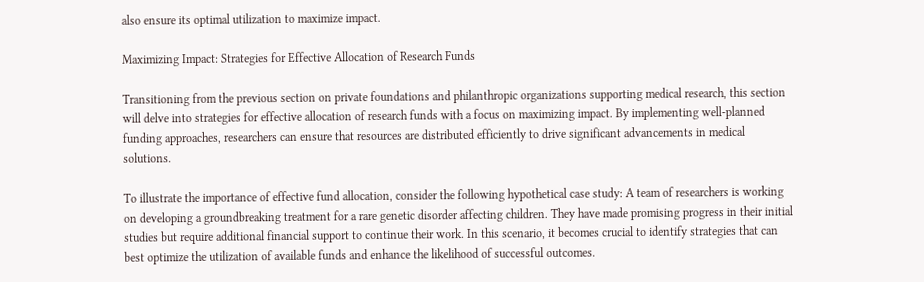also ensure its optimal utilization to maximize impact.

Maximizing Impact: Strategies for Effective Allocation of Research Funds

Transitioning from the previous section on private foundations and philanthropic organizations supporting medical research, this section will delve into strategies for effective allocation of research funds with a focus on maximizing impact. By implementing well-planned funding approaches, researchers can ensure that resources are distributed efficiently to drive significant advancements in medical solutions.

To illustrate the importance of effective fund allocation, consider the following hypothetical case study: A team of researchers is working on developing a groundbreaking treatment for a rare genetic disorder affecting children. They have made promising progress in their initial studies but require additional financial support to continue their work. In this scenario, it becomes crucial to identify strategies that can best optimize the utilization of available funds and enhance the likelihood of successful outcomes.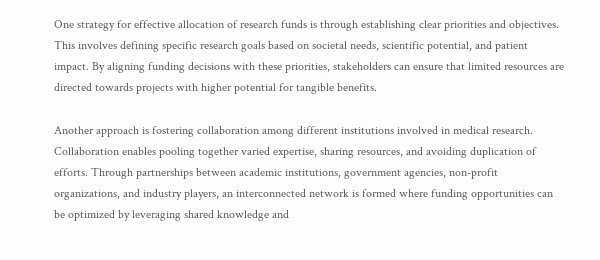One strategy for effective allocation of research funds is through establishing clear priorities and objectives. This involves defining specific research goals based on societal needs, scientific potential, and patient impact. By aligning funding decisions with these priorities, stakeholders can ensure that limited resources are directed towards projects with higher potential for tangible benefits.

Another approach is fostering collaboration among different institutions involved in medical research. Collaboration enables pooling together varied expertise, sharing resources, and avoiding duplication of efforts. Through partnerships between academic institutions, government agencies, non-profit organizations, and industry players, an interconnected network is formed where funding opportunities can be optimized by leveraging shared knowledge and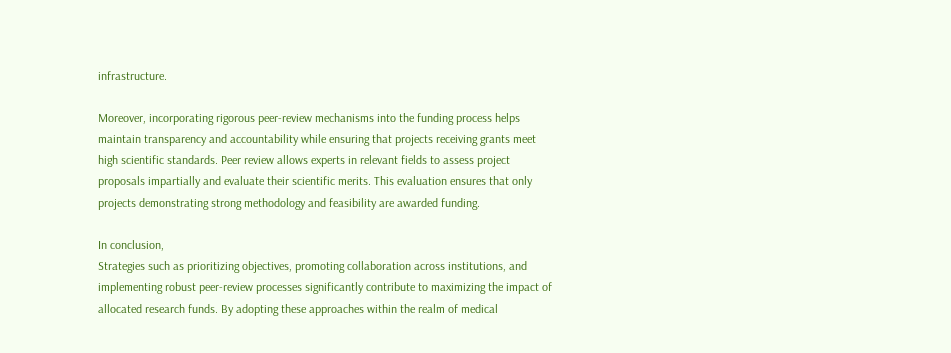infrastructure.

Moreover, incorporating rigorous peer-review mechanisms into the funding process helps maintain transparency and accountability while ensuring that projects receiving grants meet high scientific standards. Peer review allows experts in relevant fields to assess project proposals impartially and evaluate their scientific merits. This evaluation ensures that only projects demonstrating strong methodology and feasibility are awarded funding.

In conclusion,
Strategies such as prioritizing objectives, promoting collaboration across institutions, and implementing robust peer-review processes significantly contribute to maximizing the impact of allocated research funds. By adopting these approaches within the realm of medical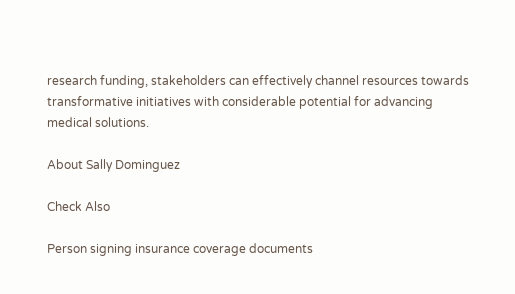research funding, stakeholders can effectively channel resources towards transformative initiatives with considerable potential for advancing medical solutions.

About Sally Dominguez

Check Also

Person signing insurance coverage documents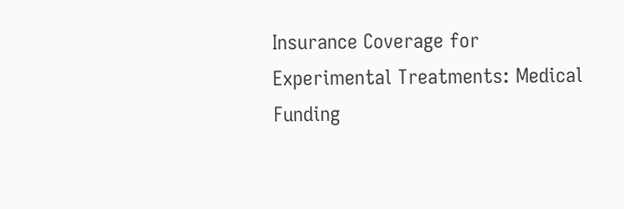Insurance Coverage for Experimental Treatments: Medical Funding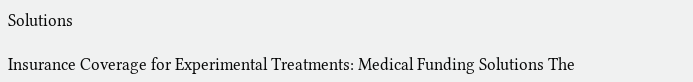Solutions

Insurance Coverage for Experimental Treatments: Medical Funding Solutions The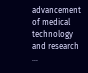advancement of medical technology and research …